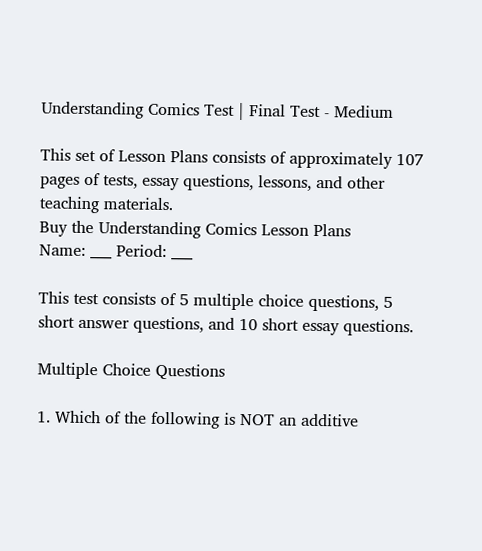Understanding Comics Test | Final Test - Medium

This set of Lesson Plans consists of approximately 107 pages of tests, essay questions, lessons, and other teaching materials.
Buy the Understanding Comics Lesson Plans
Name: ___ Period: ___

This test consists of 5 multiple choice questions, 5 short answer questions, and 10 short essay questions.

Multiple Choice Questions

1. Which of the following is NOT an additive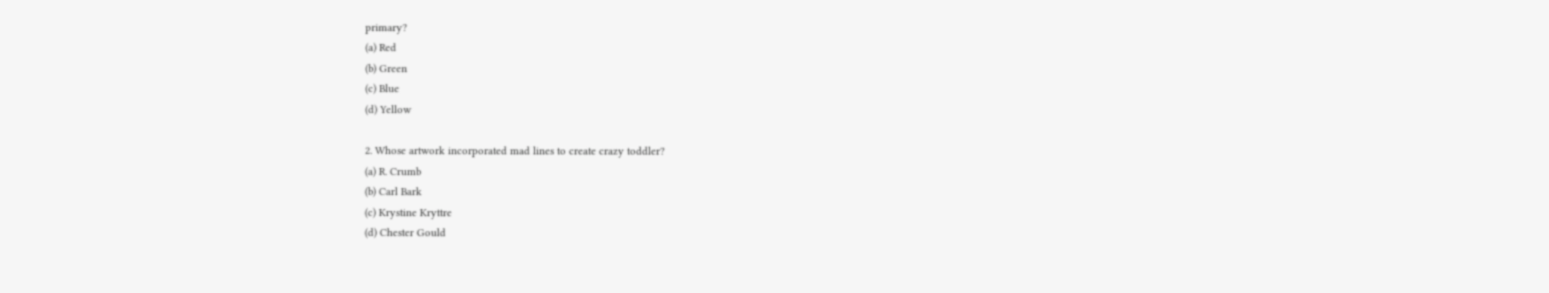primary?
(a) Red
(b) Green
(c) Blue
(d) Yellow

2. Whose artwork incorporated mad lines to create crazy toddler?
(a) R. Crumb
(b) Carl Bark
(c) Krystine Kryttre
(d) Chester Gould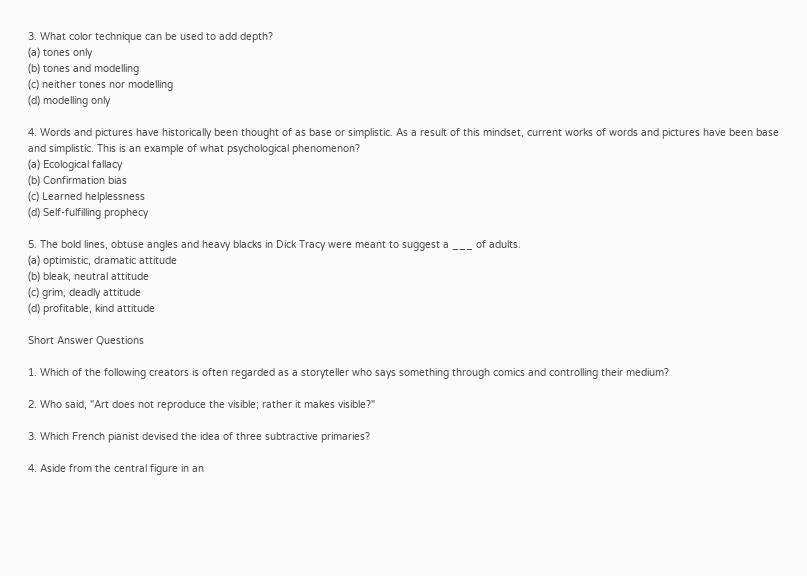3. What color technique can be used to add depth?
(a) tones only
(b) tones and modelling
(c) neither tones nor modelling
(d) modelling only

4. Words and pictures have historically been thought of as base or simplistic. As a result of this mindset, current works of words and pictures have been base and simplistic. This is an example of what psychological phenomenon?
(a) Ecological fallacy
(b) Confirmation bias
(c) Learned helplessness
(d) Self-fulfilling prophecy

5. The bold lines, obtuse angles and heavy blacks in Dick Tracy were meant to suggest a ___ of adults.
(a) optimistic, dramatic attitude
(b) bleak, neutral attitude
(c) grim, deadly attitude
(d) profitable, kind attitude

Short Answer Questions

1. Which of the following creators is often regarded as a storyteller who says something through comics and controlling their medium?

2. Who said, "Art does not reproduce the visible; rather it makes visible?"

3. Which French pianist devised the idea of three subtractive primaries?

4. Aside from the central figure in an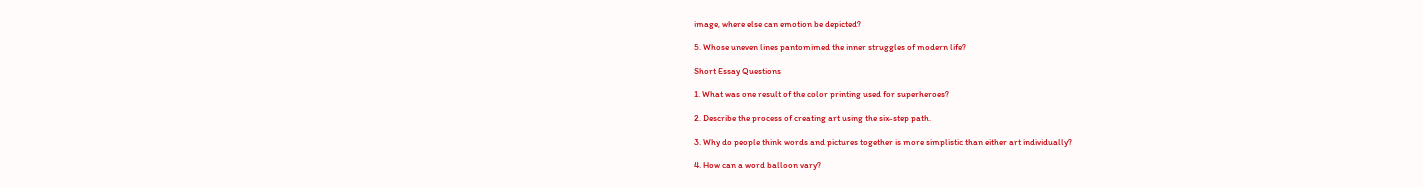image, where else can emotion be depicted?

5. Whose uneven lines pantomimed the inner struggles of modern life?

Short Essay Questions

1. What was one result of the color printing used for superheroes?

2. Describe the process of creating art using the six-step path.

3. Why do people think words and pictures together is more simplistic than either art individually?

4. How can a word balloon vary?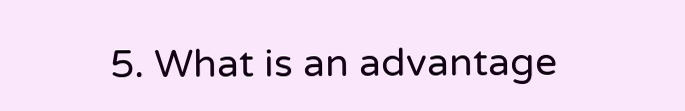5. What is an advantage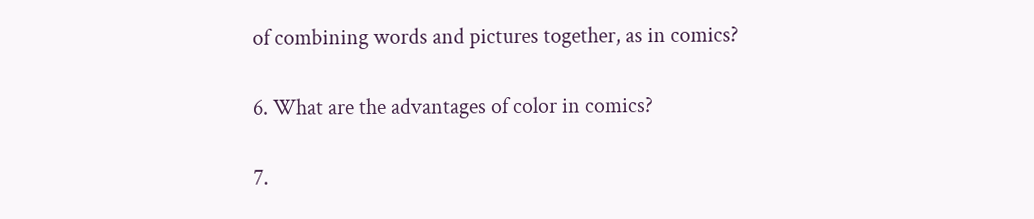of combining words and pictures together, as in comics?

6. What are the advantages of color in comics?

7.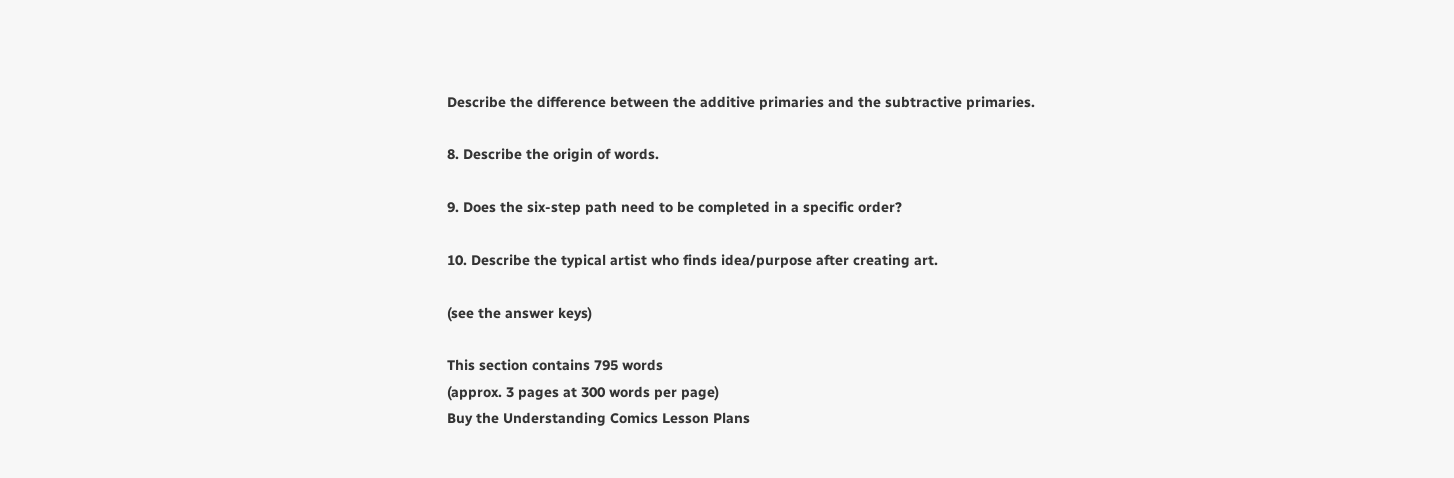Describe the difference between the additive primaries and the subtractive primaries.

8. Describe the origin of words.

9. Does the six-step path need to be completed in a specific order?

10. Describe the typical artist who finds idea/purpose after creating art.

(see the answer keys)

This section contains 795 words
(approx. 3 pages at 300 words per page)
Buy the Understanding Comics Lesson Plans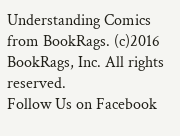Understanding Comics from BookRags. (c)2016 BookRags, Inc. All rights reserved.
Follow Us on Facebook